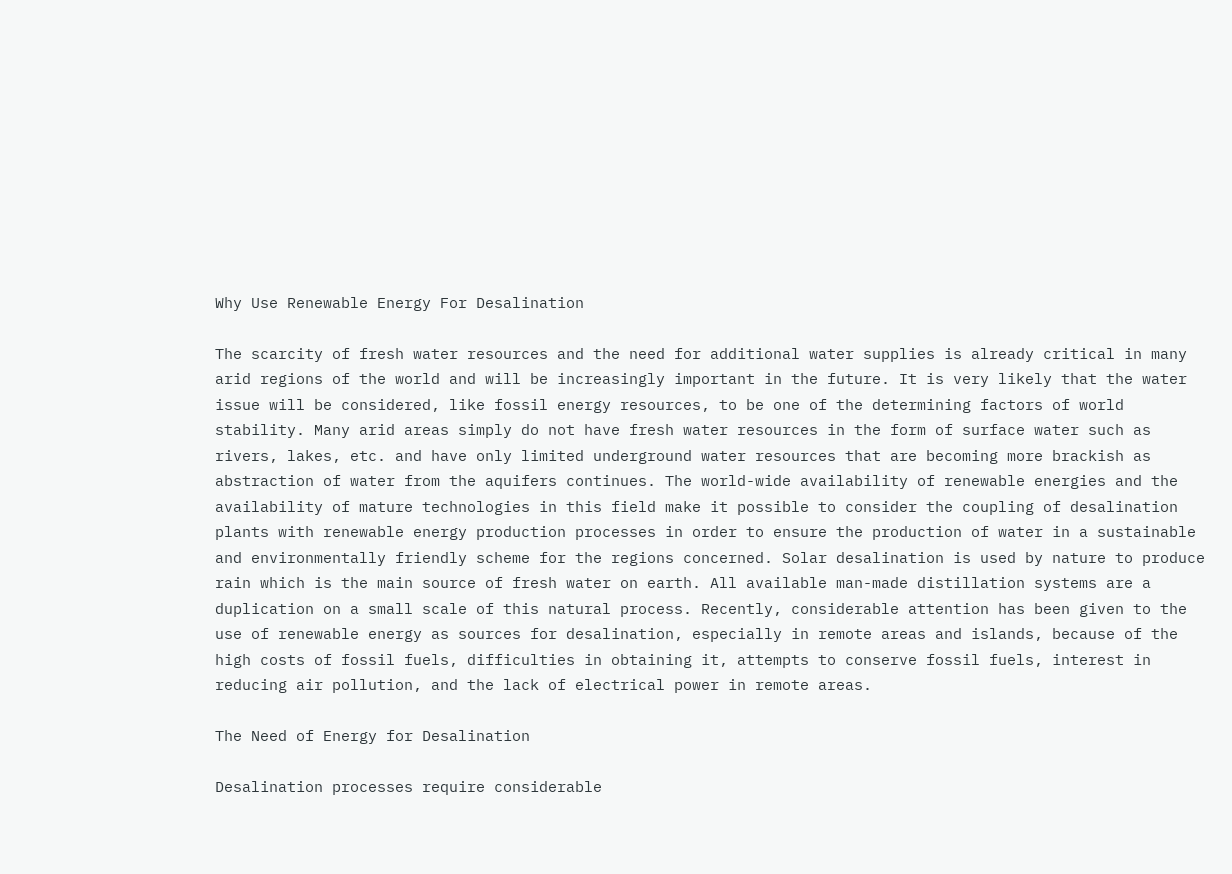Why Use Renewable Energy For Desalination

The scarcity of fresh water resources and the need for additional water supplies is already critical in many arid regions of the world and will be increasingly important in the future. It is very likely that the water issue will be considered, like fossil energy resources, to be one of the determining factors of world stability. Many arid areas simply do not have fresh water resources in the form of surface water such as rivers, lakes, etc. and have only limited underground water resources that are becoming more brackish as abstraction of water from the aquifers continues. The world-wide availability of renewable energies and the availability of mature technologies in this field make it possible to consider the coupling of desalination plants with renewable energy production processes in order to ensure the production of water in a sustainable and environmentally friendly scheme for the regions concerned. Solar desalination is used by nature to produce rain which is the main source of fresh water on earth. All available man-made distillation systems are a duplication on a small scale of this natural process. Recently, considerable attention has been given to the use of renewable energy as sources for desalination, especially in remote areas and islands, because of the high costs of fossil fuels, difficulties in obtaining it, attempts to conserve fossil fuels, interest in reducing air pollution, and the lack of electrical power in remote areas.

The Need of Energy for Desalination

Desalination processes require considerable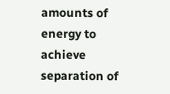amounts of energy to achieve separation of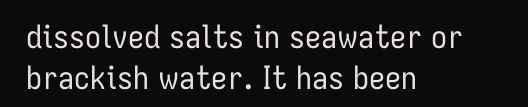dissolved salts in seawater or brackish water. It has been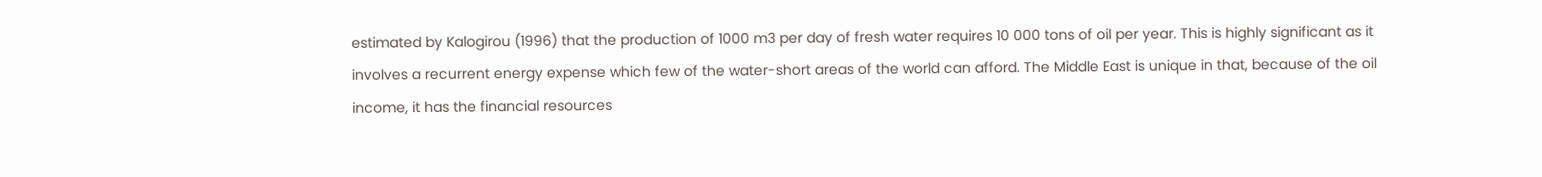estimated by Kalogirou (1996) that the production of 1000 m3 per day of fresh water requires 10 000 tons of oil per year. This is highly significant as it involves a recurrent energy expense which few of the water-short areas of the world can afford. The Middle East is unique in that, because of the oil income, it has the financial resources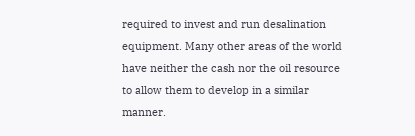required to invest and run desalination equipment. Many other areas of the world have neither the cash nor the oil resource to allow them to develop in a similar manner.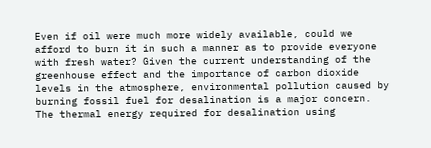Even if oil were much more widely available, could we afford to burn it in such a manner as to provide everyone with fresh water? Given the current understanding of the greenhouse effect and the importance of carbon dioxide levels in the atmosphere, environmental pollution caused by burning fossil fuel for desalination is a major concern. The thermal energy required for desalination using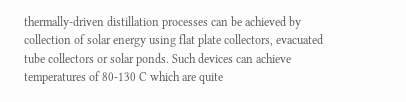thermally-driven distillation processes can be achieved by collection of solar energy using flat plate collectors, evacuated tube collectors or solar ponds. Such devices can achieve temperatures of 80-130 C which are quite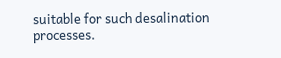suitable for such desalination processes.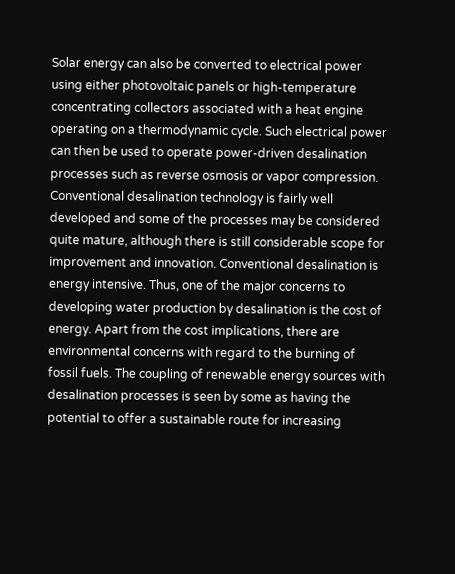Solar energy can also be converted to electrical power using either photovoltaic panels or high-temperature concentrating collectors associated with a heat engine operating on a thermodynamic cycle. Such electrical power can then be used to operate power-driven desalination processes such as reverse osmosis or vapor compression. Conventional desalination technology is fairly well developed and some of the processes may be considered quite mature, although there is still considerable scope for improvement and innovation. Conventional desalination is energy intensive. Thus, one of the major concerns to developing water production by desalination is the cost of energy. Apart from the cost implications, there are environmental concerns with regard to the burning of fossil fuels. The coupling of renewable energy sources with desalination processes is seen by some as having the potential to offer a sustainable route for increasing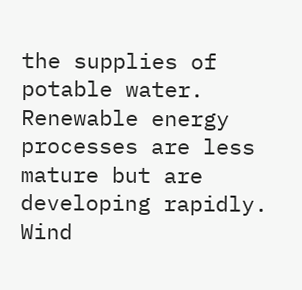the supplies of potable water. Renewable energy processes are less mature but are developing rapidly. Wind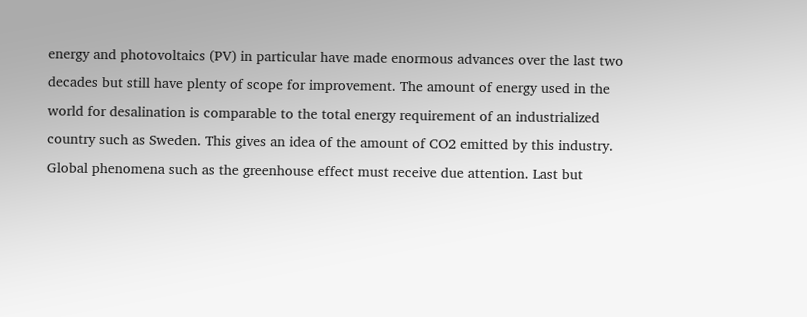energy and photovoltaics (PV) in particular have made enormous advances over the last two decades but still have plenty of scope for improvement. The amount of energy used in the world for desalination is comparable to the total energy requirement of an industrialized country such as Sweden. This gives an idea of the amount of CO2 emitted by this industry. Global phenomena such as the greenhouse effect must receive due attention. Last but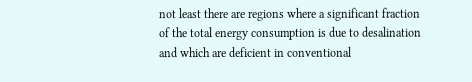not least there are regions where a significant fraction of the total energy consumption is due to desalination and which are deficient in conventional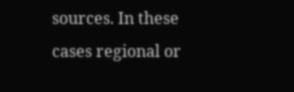sources. In these cases regional or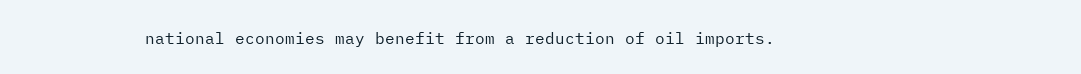national economies may benefit from a reduction of oil imports.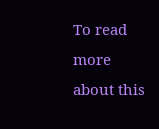To read more about this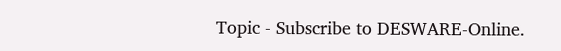Topic - Subscribe to DESWARE-Online.